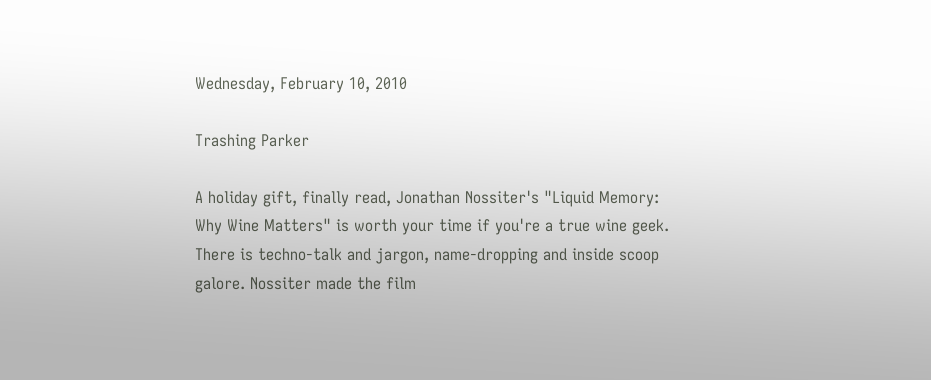Wednesday, February 10, 2010

Trashing Parker

A holiday gift, finally read, Jonathan Nossiter's "Liquid Memory: Why Wine Matters" is worth your time if you're a true wine geek. There is techno-talk and jargon, name-dropping and inside scoop galore. Nossiter made the film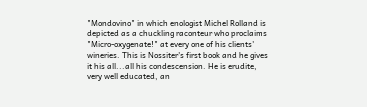"Mondovino" in which enologist Michel Rolland is depicted as a chuckling raconteur who proclaims "Micro-oxygenate!" at every one of his clients' wineries. This is Nossiter's first book and he gives it his all...all his condescension. He is erudite, very well educated, an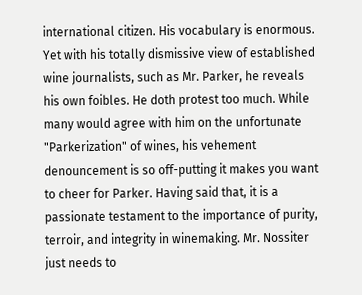international citizen. His vocabulary is enormous. Yet with his totally dismissive view of established wine journalists, such as Mr. Parker, he reveals his own foibles. He doth protest too much. While many would agree with him on the unfortunate "Parkerization" of wines, his vehement denouncement is so off-putting it makes you want to cheer for Parker. Having said that, it is a passionate testament to the importance of purity, terroir, and integrity in winemaking. Mr. Nossiter just needs to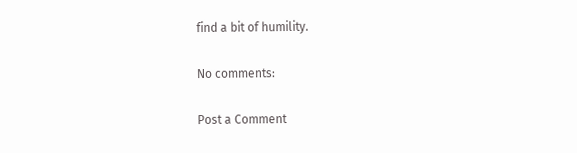find a bit of humility.

No comments:

Post a Comment